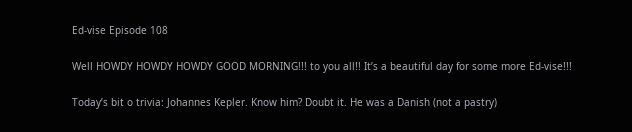Ed-vise Episode 108

Well HOWDY HOWDY HOWDY GOOD MORNING!!! to you all!! It’s a beautiful day for some more Ed-vise!!!

Today’s bit o trivia: Johannes Kepler. Know him? Doubt it. He was a Danish (not a pastry)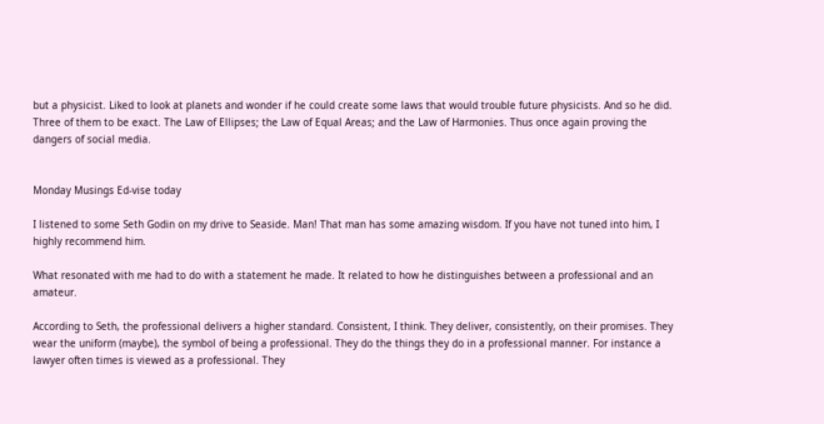but a physicist. Liked to look at planets and wonder if he could create some laws that would trouble future physicists. And so he did. Three of them to be exact. The Law of Ellipses; the Law of Equal Areas; and the Law of Harmonies. Thus once again proving the dangers of social media.


Monday Musings Ed-vise today

I listened to some Seth Godin on my drive to Seaside. Man! That man has some amazing wisdom. If you have not tuned into him, I highly recommend him.

What resonated with me had to do with a statement he made. It related to how he distinguishes between a professional and an amateur.

According to Seth, the professional delivers a higher standard. Consistent, I think. They deliver, consistently, on their promises. They wear the uniform (maybe), the symbol of being a professional. They do the things they do in a professional manner. For instance a lawyer often times is viewed as a professional. They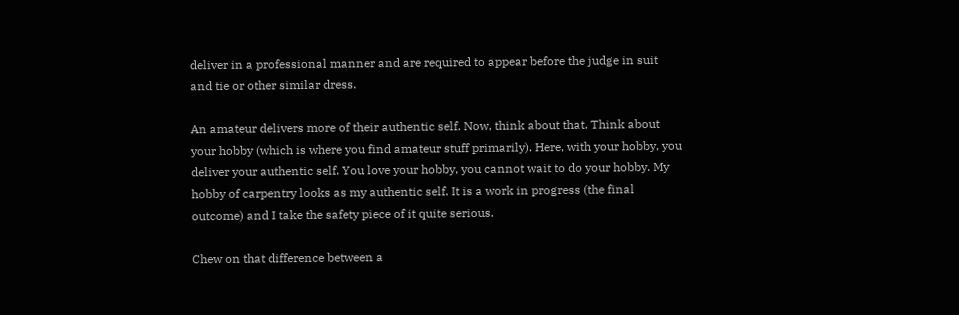deliver in a professional manner and are required to appear before the judge in suit and tie or other similar dress.

An amateur delivers more of their authentic self. Now, think about that. Think about your hobby (which is where you find amateur stuff primarily). Here, with your hobby, you deliver your authentic self. You love your hobby, you cannot wait to do your hobby. My hobby of carpentry looks as my authentic self. It is a work in progress (the final outcome) and I take the safety piece of it quite serious.

Chew on that difference between a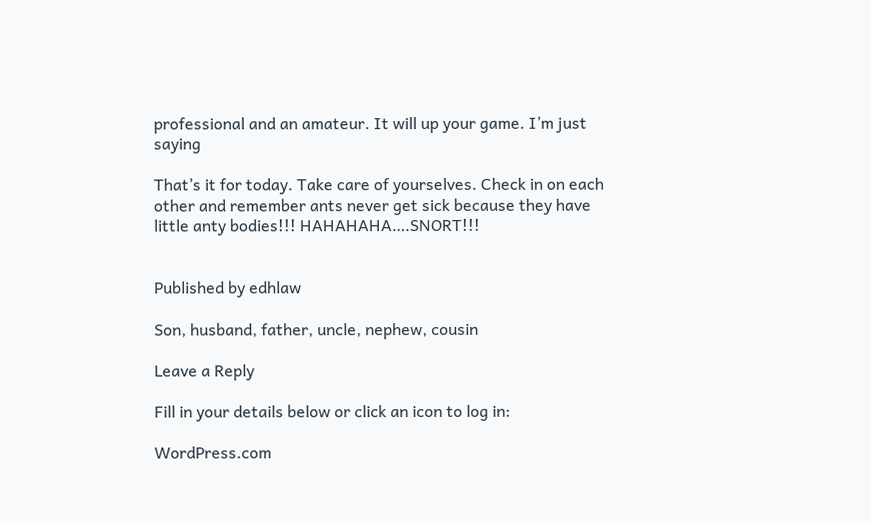professional and an amateur. It will up your game. I’m just saying

That’s it for today. Take care of yourselves. Check in on each other and remember ants never get sick because they have little anty bodies!!! HAHAHAHA….SNORT!!!


Published by edhlaw

Son, husband, father, uncle, nephew, cousin

Leave a Reply

Fill in your details below or click an icon to log in:

WordPress.com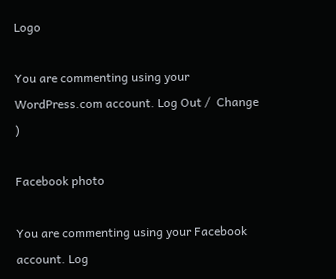Logo

You are commenting using your WordPress.com account. Log Out /  Change )

Facebook photo

You are commenting using your Facebook account. Log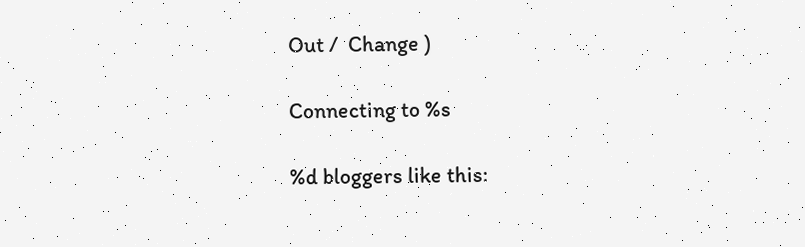Out /  Change )

Connecting to %s

%d bloggers like this: